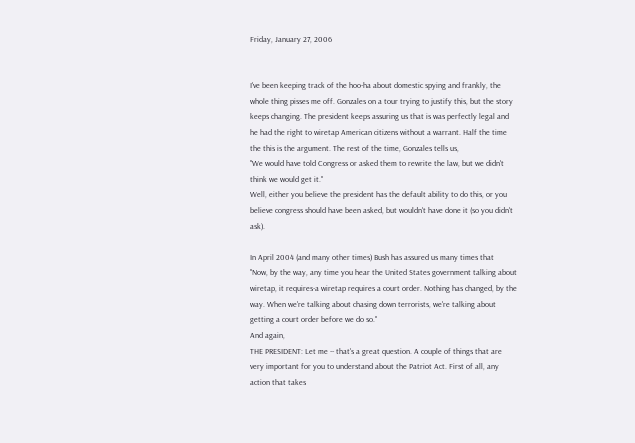Friday, January 27, 2006


I've been keeping track of the hoo-ha about domestic spying and frankly, the whole thing pisses me off. Gonzales on a tour trying to justify this, but the story keeps changing. The president keeps assuring us that is was perfectly legal and he had the right to wiretap American citizens without a warrant. Half the time the this is the argument. The rest of the time, Gonzales tells us,
"We would have told Congress or asked them to rewrite the law, but we didn't think we would get it."
Well, either you believe the president has the default ability to do this, or you believe congress should have been asked, but wouldn't have done it (so you didn't ask).

In April 2004 (and many other times) Bush has assured us many times that
"Now, by the way, any time you hear the United States government talking about wiretap, it requires-a wiretap requires a court order. Nothing has changed, by the way. When we're talking about chasing down terrorists, we're talking about getting a court order before we do so."
And again,
THE PRESIDENT: Let me -- that's a great question. A couple of things that are very important for you to understand about the Patriot Act. First of all, any action that takes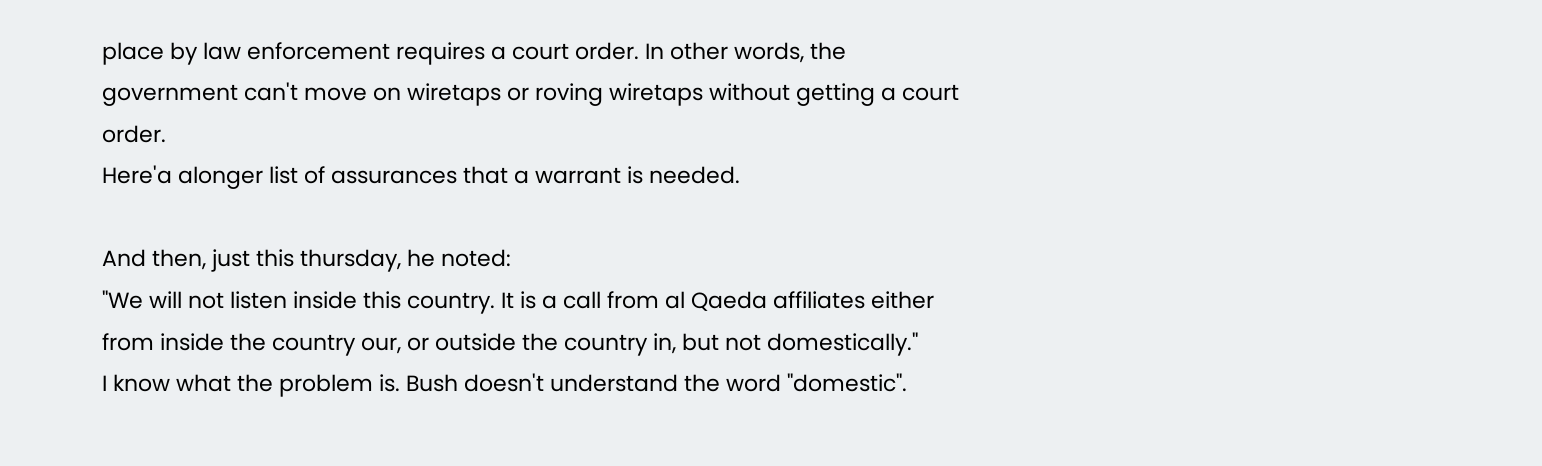place by law enforcement requires a court order. In other words, the government can't move on wiretaps or roving wiretaps without getting a court order.
Here'a alonger list of assurances that a warrant is needed.

And then, just this thursday, he noted:
"We will not listen inside this country. It is a call from al Qaeda affiliates either from inside the country our, or outside the country in, but not domestically."
I know what the problem is. Bush doesn't understand the word "domestic".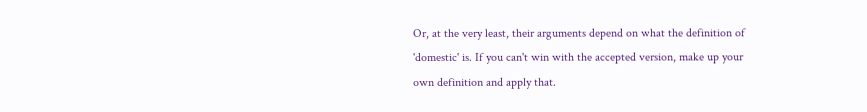Or, at the very least, their arguments depend on what the definition of 'domestic' is. If you can't win with the accepted version, make up your own definition and apply that.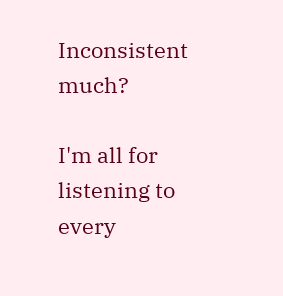Inconsistent much?

I'm all for listening to every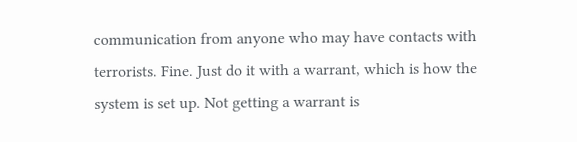communication from anyone who may have contacts with terrorists. Fine. Just do it with a warrant, which is how the system is set up. Not getting a warrant is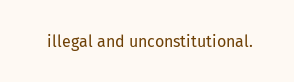illegal and unconstitutional.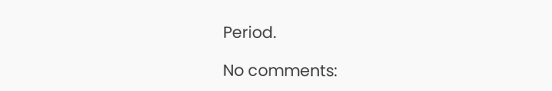Period.

No comments: